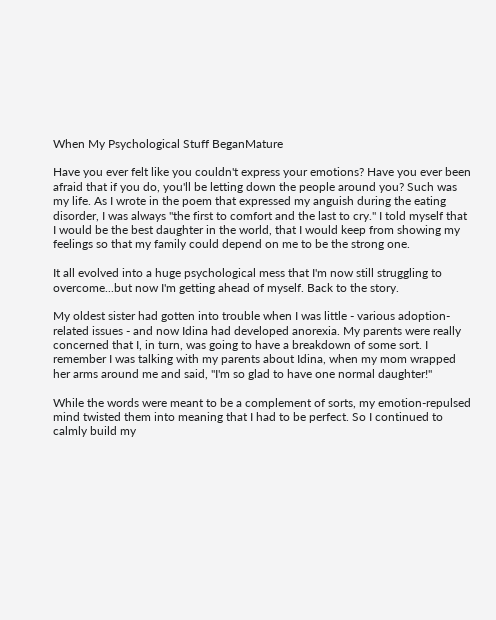When My Psychological Stuff BeganMature

Have you ever felt like you couldn't express your emotions? Have you ever been afraid that if you do, you'll be letting down the people around you? Such was my life. As I wrote in the poem that expressed my anguish during the eating disorder, I was always "the first to comfort and the last to cry." I told myself that I would be the best daughter in the world, that I would keep from showing my feelings so that my family could depend on me to be the strong one.

It all evolved into a huge psychological mess that I'm now still struggling to overcome...but now I'm getting ahead of myself. Back to the story.

My oldest sister had gotten into trouble when I was little - various adoption-related issues - and now Idina had developed anorexia. My parents were really concerned that I, in turn, was going to have a breakdown of some sort. I remember I was talking with my parents about Idina, when my mom wrapped her arms around me and said, "I'm so glad to have one normal daughter!"

While the words were meant to be a complement of sorts, my emotion-repulsed mind twisted them into meaning that I had to be perfect. So I continued to calmly build my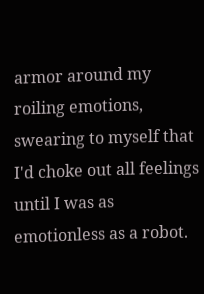armor around my roiling emotions, swearing to myself that I'd choke out all feelings until I was as emotionless as a robot.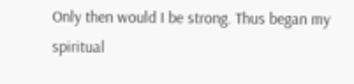Only then would I be strong. Thus began my spiritual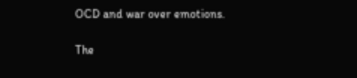OCD and war over emotions.

The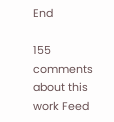End

155 comments about this work Feed